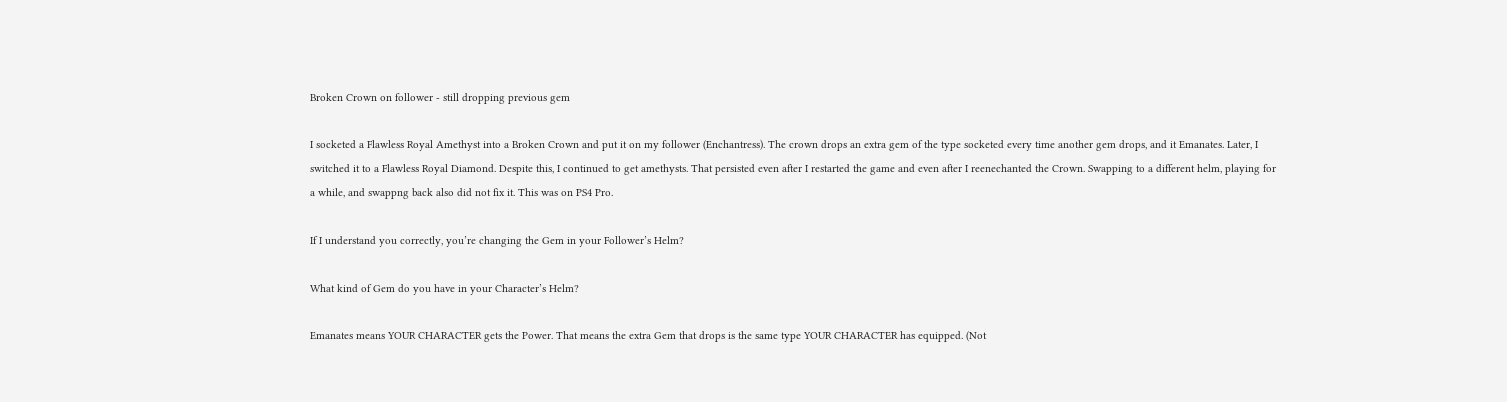Broken Crown on follower - still dropping previous gem

I socketed a Flawless Royal Amethyst into a Broken Crown and put it on my follower (Enchantress). The crown drops an extra gem of the type socketed every time another gem drops, and it Emanates. Later, I switched it to a Flawless Royal Diamond. Despite this, I continued to get amethysts. That persisted even after I restarted the game and even after I reenechanted the Crown. Swapping to a different helm, playing for a while, and swappng back also did not fix it. This was on PS4 Pro.

If I understand you correctly, you’re changing the Gem in your Follower’s Helm?

What kind of Gem do you have in your Character’s Helm?

Emanates means YOUR CHARACTER gets the Power. That means the extra Gem that drops is the same type YOUR CHARACTER has equipped. (Not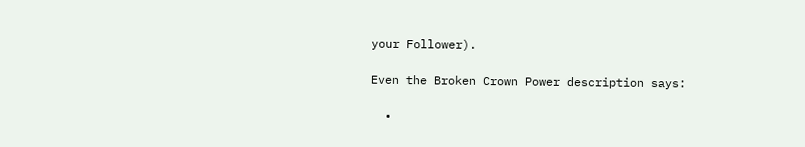your Follower).

Even the Broken Crown Power description says:

  •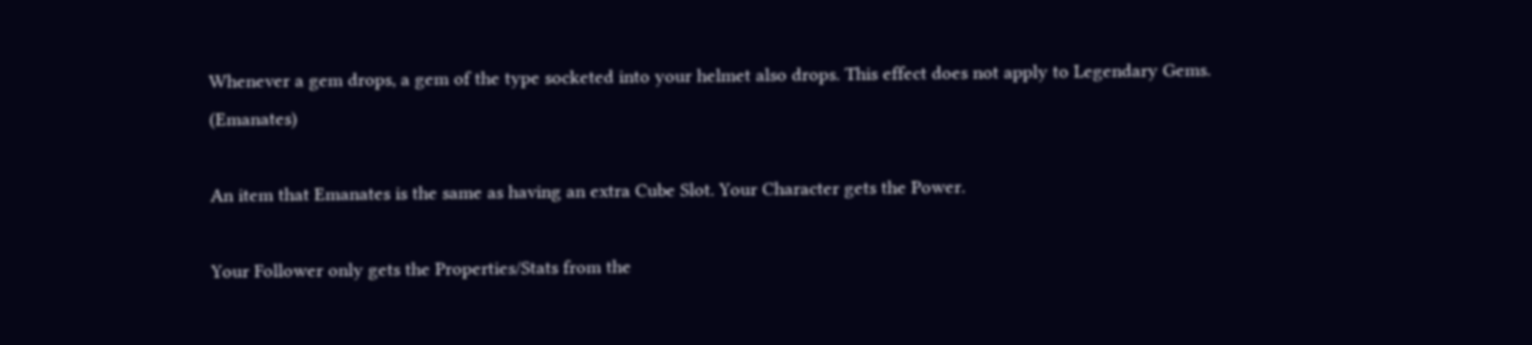Whenever a gem drops, a gem of the type socketed into your helmet also drops. This effect does not apply to Legendary Gems. (Emanates)

An item that Emanates is the same as having an extra Cube Slot. Your Character gets the Power.

Your Follower only gets the Properties/Stats from the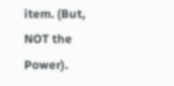item. (But, NOT the Power).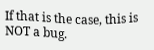If that is the case, this is NOT a bug.